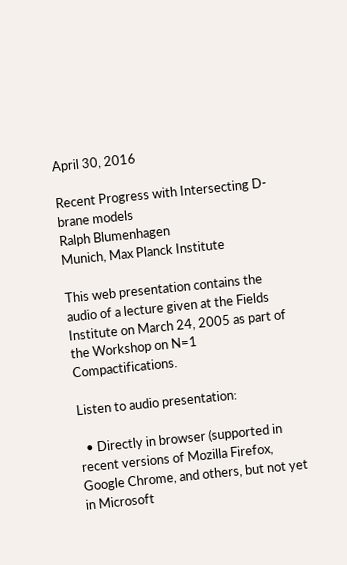April 30, 2016

Recent Progress with Intersecting D-brane models
Ralph Blumenhagen
Munich, Max Planck Institute

This web presentation contains the audio of a lecture given at the Fields Institute on March 24, 2005 as part of the Workshop on N=1 Compactifications.

Listen to audio presentation:

  • Directly in browser (supported in recent versions of Mozilla Firefox, Google Chrome, and others, but not yet in Microsoft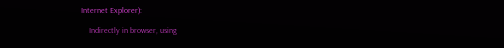Internet Explorer):

    Indirectly in browser, using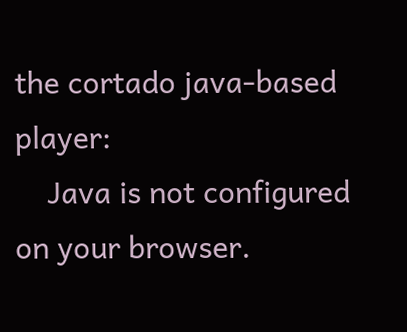the cortado java-based player:
    Java is not configured on your browser.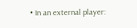• In an external player: